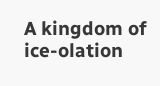A kingdom of ice-olation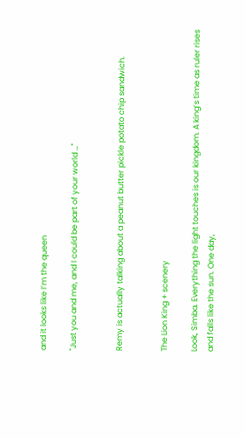and it looks like I’m the queen

"Just you and me, and I could be part of your world …"


Remy is actually talking about a peanut butter pickle potato chip sandwich.


The Lion King + scenery

Look, Simba. Everything the light touches is our kingdom. A king’s time as ruler rises and falls like the sun. One day,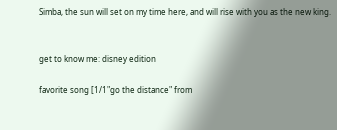Simba, the sun will set on my time here, and will rise with you as the new king.


get to know me: disney edition

favorite song [1/1"go the distance" from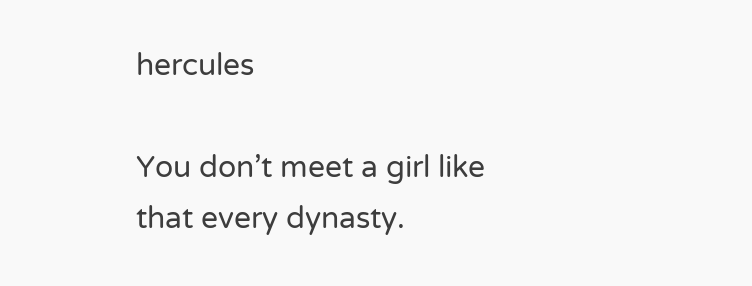hercules

You don’t meet a girl like that every dynasty.